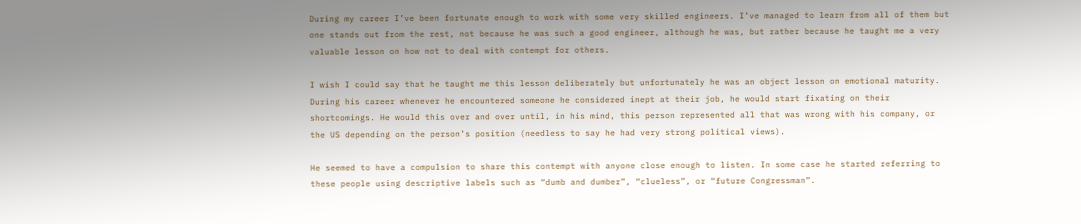During my career I’ve been fortunate enough to work with some very skilled engineers. I’ve managed to learn from all of them but one stands out from the rest, not because he was such a good engineer, although he was, but rather because he taught me a very valuable lesson on how not to deal with contempt for others.

I wish I could say that he taught me this lesson deliberately but unfortunately he was an object lesson on emotional maturity. During his career whenever he encountered someone he considered inept at their job, he would start fixating on their shortcomings. He would this over and over until, in his mind, this person represented all that was wrong with his company, or the US depending on the person’s position (needless to say he had very strong political views).

He seemed to have a compulsion to share this contempt with anyone close enough to listen. In some case he started referring to these people using descriptive labels such as “dumb and dumber”, “clueless”, or “future Congressman”.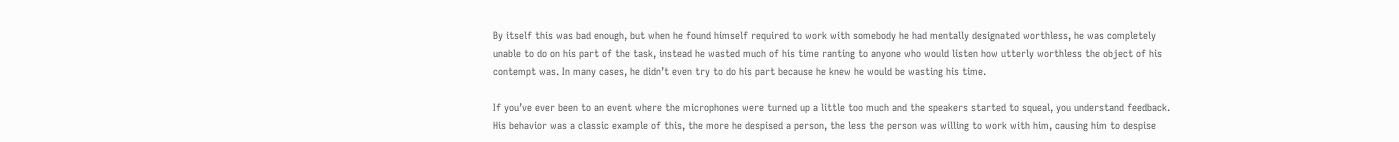By itself this was bad enough, but when he found himself required to work with somebody he had mentally designated worthless, he was completely unable to do on his part of the task, instead he wasted much of his time ranting to anyone who would listen how utterly worthless the object of his contempt was. In many cases, he didn’t even try to do his part because he knew he would be wasting his time.

If you’ve ever been to an event where the microphones were turned up a little too much and the speakers started to squeal, you understand feedback. His behavior was a classic example of this, the more he despised a person, the less the person was willing to work with him, causing him to despise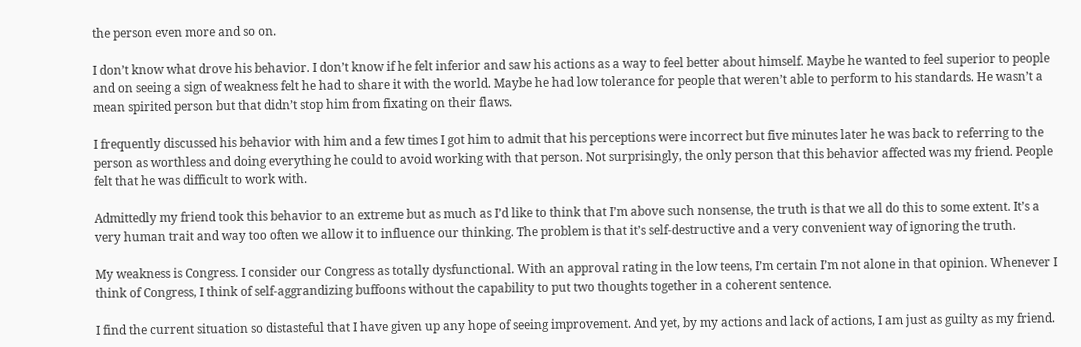the person even more and so on.

I don’t know what drove his behavior. I don’t know if he felt inferior and saw his actions as a way to feel better about himself. Maybe he wanted to feel superior to people and on seeing a sign of weakness felt he had to share it with the world. Maybe he had low tolerance for people that weren’t able to perform to his standards. He wasn’t a mean spirited person but that didn’t stop him from fixating on their flaws.

I frequently discussed his behavior with him and a few times I got him to admit that his perceptions were incorrect but five minutes later he was back to referring to the person as worthless and doing everything he could to avoid working with that person. Not surprisingly, the only person that this behavior affected was my friend. People felt that he was difficult to work with.

Admittedly my friend took this behavior to an extreme but as much as I’d like to think that I’m above such nonsense, the truth is that we all do this to some extent. It’s a very human trait and way too often we allow it to influence our thinking. The problem is that it’s self-destructive and a very convenient way of ignoring the truth.

My weakness is Congress. I consider our Congress as totally dysfunctional. With an approval rating in the low teens, I’m certain I’m not alone in that opinion. Whenever I think of Congress, I think of self-aggrandizing buffoons without the capability to put two thoughts together in a coherent sentence.

I find the current situation so distasteful that I have given up any hope of seeing improvement. And yet, by my actions and lack of actions, I am just as guilty as my friend.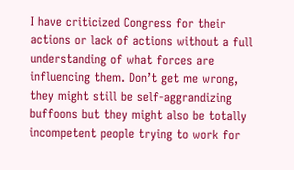I have criticized Congress for their actions or lack of actions without a full understanding of what forces are influencing them. Don’t get me wrong, they might still be self-aggrandizing buffoons but they might also be totally incompetent people trying to work for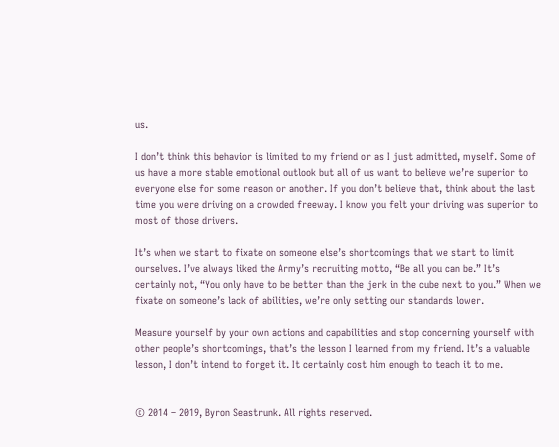us.

I don’t think this behavior is limited to my friend or as I just admitted, myself. Some of us have a more stable emotional outlook but all of us want to believe we’re superior to everyone else for some reason or another. If you don’t believe that, think about the last time you were driving on a crowded freeway. I know you felt your driving was superior to most of those drivers.

It’s when we start to fixate on someone else’s shortcomings that we start to limit ourselves. I’ve always liked the Army’s recruiting motto, “Be all you can be.” It’s certainly not, “You only have to be better than the jerk in the cube next to you.” When we fixate on someone’s lack of abilities, we’re only setting our standards lower.

Measure yourself by your own actions and capabilities and stop concerning yourself with other people’s shortcomings, that’s the lesson I learned from my friend. It’s a valuable lesson, I don’t intend to forget it. It certainly cost him enough to teach it to me.


© 2014 – 2019, Byron Seastrunk. All rights reserved.